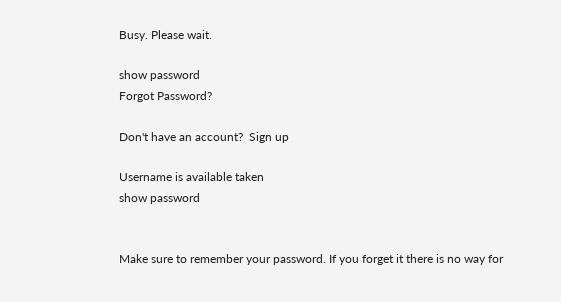Busy. Please wait.

show password
Forgot Password?

Don't have an account?  Sign up

Username is available taken
show password


Make sure to remember your password. If you forget it there is no way for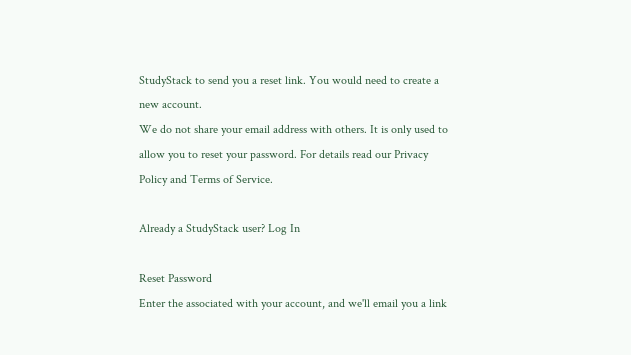StudyStack to send you a reset link. You would need to create a new account.
We do not share your email address with others. It is only used to allow you to reset your password. For details read our Privacy Policy and Terms of Service.

Already a StudyStack user? Log In

Reset Password
Enter the associated with your account, and we'll email you a link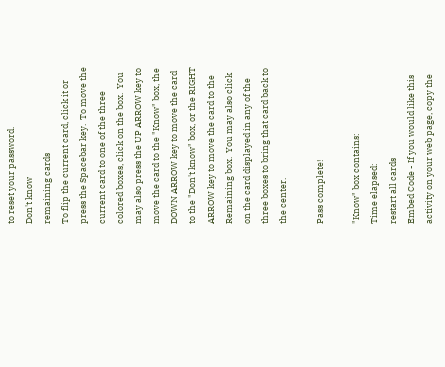to reset your password.
Don't know
remaining cards
To flip the current card, click it or press the Spacebar key.  To move the current card to one of the three colored boxes, click on the box.  You may also press the UP ARROW key to move the card to the "Know" box, the DOWN ARROW key to move the card to the "Don't know" box, or the RIGHT ARROW key to move the card to the Remaining box.  You may also click on the card displayed in any of the three boxes to bring that card back to the center.

Pass complete!

"Know" box contains:
Time elapsed:
restart all cards
Embed Code - If you would like this activity on your web page, copy the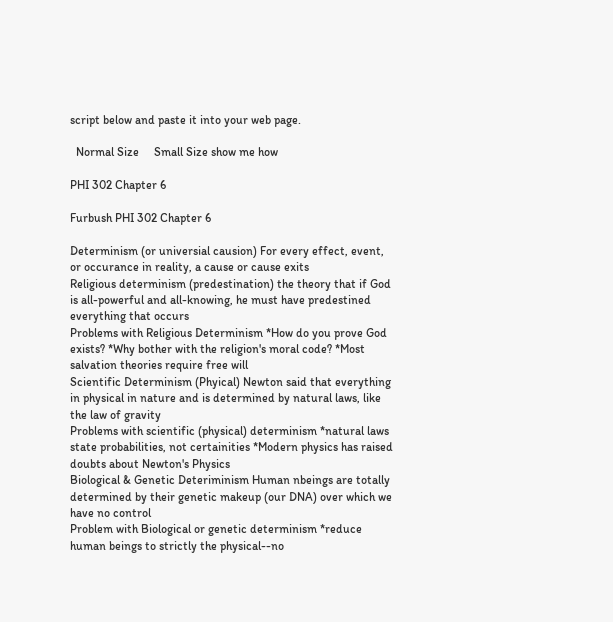script below and paste it into your web page.

  Normal Size     Small Size show me how

PHI 302 Chapter 6

Furbush PHI 302 Chapter 6

Determinism (or universial causion) For every effect, event, or occurance in reality, a cause or cause exits
Religious determinism (predestination) the theory that if God is all-powerful and all-knowing, he must have predestined everything that occurs
Problems with Religious Determinism *How do you prove God exists? *Why bother with the religion's moral code? *Most salvation theories require free will
Scientific Determinism (Phyical) Newton said that everything in physical in nature and is determined by natural laws, like the law of gravity
Problems with scientific (physical) determinism *natural laws state probabilities, not certainities *Modern physics has raised doubts about Newton's Physics
Biological & Genetic Deteriminism Human nbeings are totally determined by their genetic makeup (our DNA) over which we have no control
Problem with Biological or genetic determinism *reduce human beings to strictly the physical--no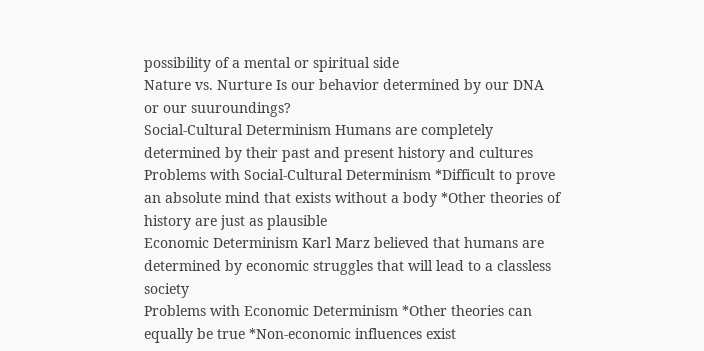possibility of a mental or spiritual side
Nature vs. Nurture Is our behavior determined by our DNA or our suuroundings?
Social-Cultural Determinism Humans are completely determined by their past and present history and cultures
Problems with Social-Cultural Determinism *Difficult to prove an absolute mind that exists without a body *Other theories of history are just as plausible
Economic Determinism Karl Marz believed that humans are determined by economic struggles that will lead to a classless society
Problems with Economic Determinism *Other theories can equally be true *Non-economic influences exist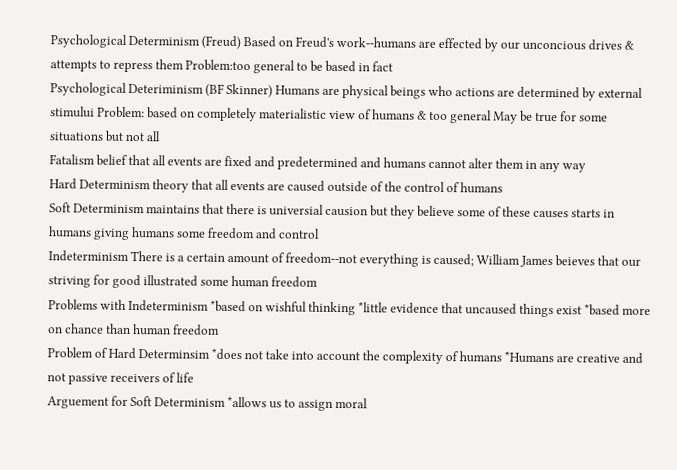Psychological Determinism (Freud) Based on Freud's work--humans are effected by our unconcious drives & attempts to repress them Problem:too general to be based in fact
Psychological Deteriminism (BF Skinner) Humans are physical beings who actions are determined by external stimului Problem: based on completely materialistic view of humans & too general May be true for some situations but not all
Fatalism belief that all events are fixed and predetermined and humans cannot alter them in any way
Hard Determinism theory that all events are caused outside of the control of humans
Soft Determinism maintains that there is universial causion but they believe some of these causes starts in humans giving humans some freedom and control
Indeterminism There is a certain amount of freedom--not everything is caused; William James beieves that our striving for good illustrated some human freedom
Problems with Indeterminism *based on wishful thinking *little evidence that uncaused things exist *based more on chance than human freedom
Problem of Hard Determinsim *does not take into account the complexity of humans *Humans are creative and not passive receivers of life
Arguement for Soft Determinism *allows us to assign moral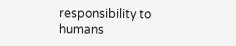responsibility to humans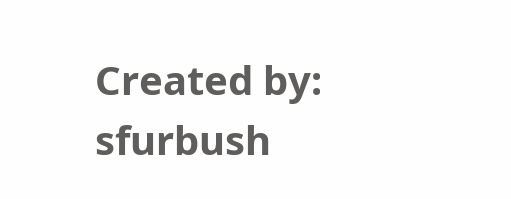Created by: sfurbush